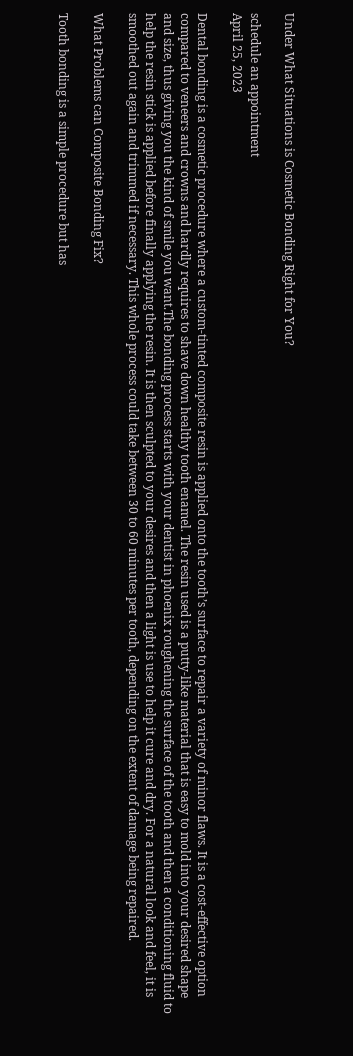Under What Situations is Cosmetic Bonding Right for You?

schedule an appointment
April 25, 2023

Dental bonding is a cosmetic procedure where a custom-tinted composite resin is applied onto the tooth’s surface to repair a variety of minor flaws. It is a cost-effective option compared to veneers and crowns and hardly requires to shave down healthy tooth enamel. The resin used is a putty-like material that is easy to mold into your desired shape and size, thus giving you the kind of smile you want.The bonding process starts with your dentist in phoenix roughening the surface of the tooth and then a conditioning fluid to help the resin stick is applied before finally applying the resin. It is then sculpted to your desires and then a light is use to help it cure and dry. For a natural look and feel, it is smoothed out again and trimmed if necessary. This whole process could take between 30 to 60 minutes per tooth, depending on the extent of damage being repaired.

What Problems can Composite Bonding Fix?

Tooth bonding is a simple procedure but has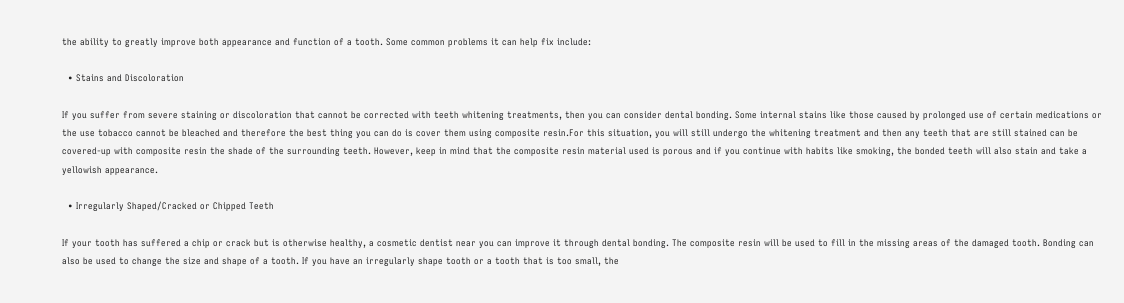the ability to greatly improve both appearance and function of a tooth. Some common problems it can help fix include:

  • Stains and Discoloration

If you suffer from severe staining or discoloration that cannot be corrected with teeth whitening treatments, then you can consider dental bonding. Some internal stains like those caused by prolonged use of certain medications or the use tobacco cannot be bleached and therefore the best thing you can do is cover them using composite resin.For this situation, you will still undergo the whitening treatment and then any teeth that are still stained can be covered-up with composite resin the shade of the surrounding teeth. However, keep in mind that the composite resin material used is porous and if you continue with habits like smoking, the bonded teeth will also stain and take a yellowish appearance.

  • Irregularly Shaped/Cracked or Chipped Teeth

If your tooth has suffered a chip or crack but is otherwise healthy, a cosmetic dentist near you can improve it through dental bonding. The composite resin will be used to fill in the missing areas of the damaged tooth. Bonding can also be used to change the size and shape of a tooth. If you have an irregularly shape tooth or a tooth that is too small, the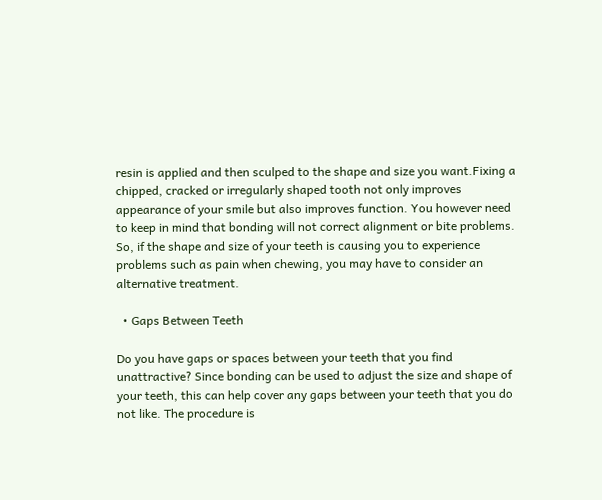resin is applied and then sculped to the shape and size you want.Fixing a chipped, cracked or irregularly shaped tooth not only improves appearance of your smile but also improves function. You however need to keep in mind that bonding will not correct alignment or bite problems. So, if the shape and size of your teeth is causing you to experience problems such as pain when chewing, you may have to consider an alternative treatment.

  • Gaps Between Teeth

Do you have gaps or spaces between your teeth that you find unattractive? Since bonding can be used to adjust the size and shape of your teeth, this can help cover any gaps between your teeth that you do not like. The procedure is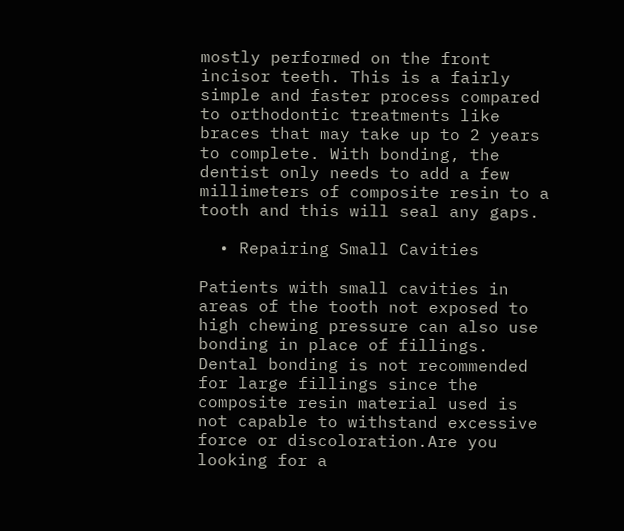mostly performed on the front incisor teeth. This is a fairly simple and faster process compared to orthodontic treatments like braces that may take up to 2 years to complete. With bonding, the dentist only needs to add a few millimeters of composite resin to a tooth and this will seal any gaps.

  • Repairing Small Cavities

Patients with small cavities in areas of the tooth not exposed to high chewing pressure can also use bonding in place of fillings. Dental bonding is not recommended for large fillings since the composite resin material used is not capable to withstand excessive force or discoloration.Are you looking for a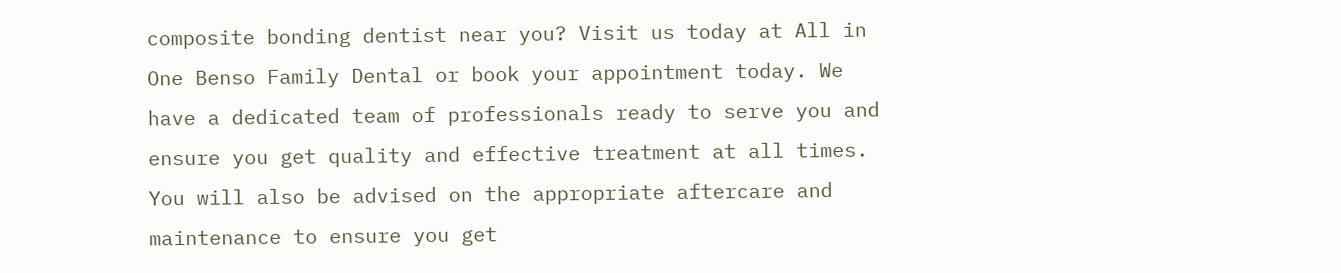composite bonding dentist near you? Visit us today at All in One Benso Family Dental or book your appointment today. We have a dedicated team of professionals ready to serve you and ensure you get quality and effective treatment at all times. You will also be advised on the appropriate aftercare and maintenance to ensure you get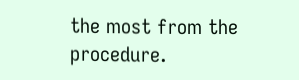the most from the procedure.